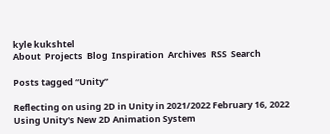kyle kukshtel
About  Projects  Blog  Inspiration  Archives  RSS  Search

Posts tagged “Unity”

Reflecting on using 2D in Unity in 2021/2022 February 16, 2022
Using Unity's New 2D Animation System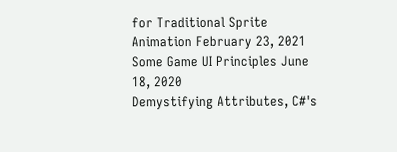for Traditional Sprite Animation February 23, 2021
Some Game UI Principles June 18, 2020
Demystifying Attributes, C#'s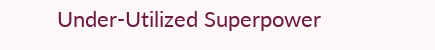Under-Utilized Superpower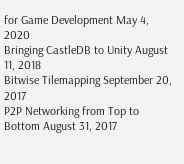for Game Development May 4, 2020
Bringing CastleDB to Unity August 11, 2018
Bitwise Tilemapping September 20, 2017
P2P Networking from Top to Bottom August 31, 2017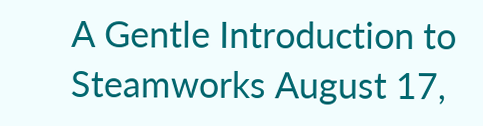A Gentle Introduction to Steamworks August 17,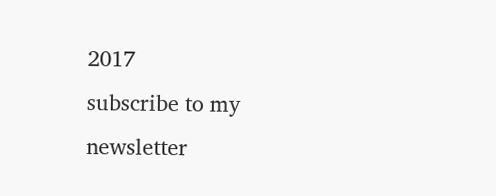2017
subscribe to my newsletter